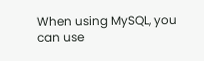When using MySQL, you can use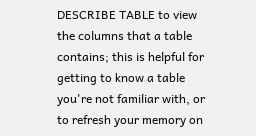DESCRIBE TABLE to view the columns that a table contains; this is helpful for getting to know a table you're not familiar with, or to refresh your memory on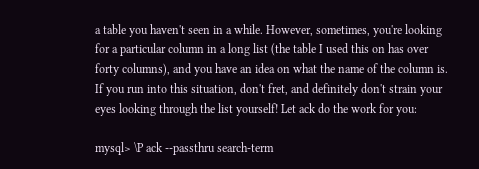a table you haven't seen in a while. However, sometimes, you're looking for a particular column in a long list (the table I used this on has over forty columns), and you have an idea on what the name of the column is. If you run into this situation, don't fret, and definitely don't strain your eyes looking through the list yourself! Let ack do the work for you:

mysql> \P ack --passthru search-term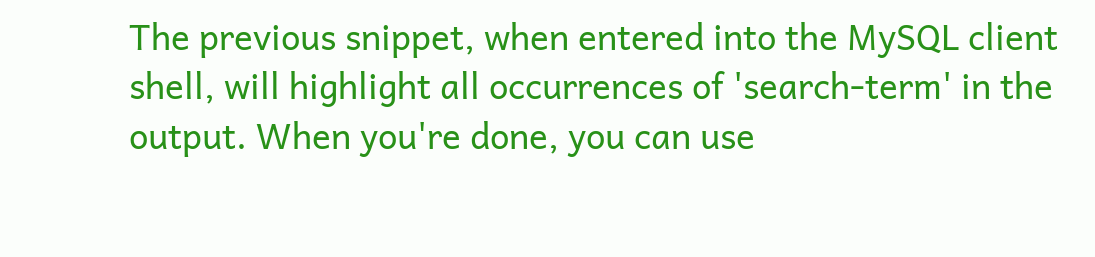The previous snippet, when entered into the MySQL client shell, will highlight all occurrences of 'search-term' in the output. When you're done, you can use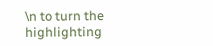\n to turn the highlighting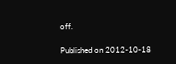off.

Published on 2012-10-18